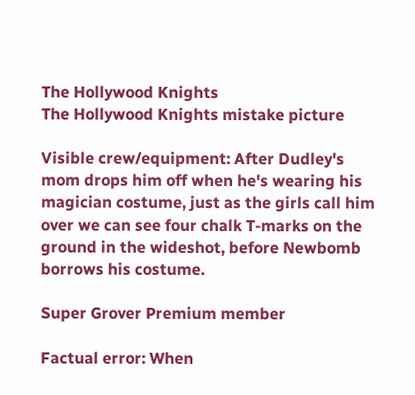The Hollywood Knights
The Hollywood Knights mistake picture

Visible crew/equipment: After Dudley's mom drops him off when he's wearing his magician costume, just as the girls call him over we can see four chalk T-marks on the ground in the wideshot, before Newbomb borrows his costume.

Super Grover Premium member

Factual error: When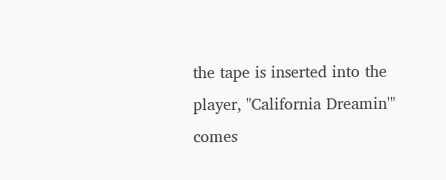the tape is inserted into the player, "California Dreamin'" comes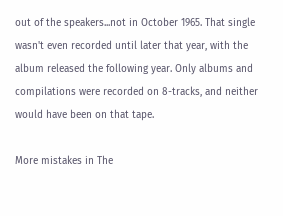out of the speakers...not in October 1965. That single wasn't even recorded until later that year, with the album released the following year. Only albums and compilations were recorded on 8-tracks, and neither would have been on that tape.

More mistakes in The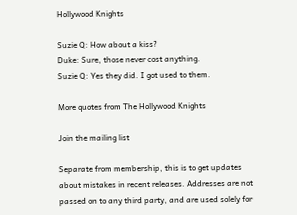Hollywood Knights

Suzie Q: How about a kiss?
Duke: Sure, those never cost anything.
Suzie Q: Yes they did. I got used to them.

More quotes from The Hollywood Knights

Join the mailing list

Separate from membership, this is to get updates about mistakes in recent releases. Addresses are not passed on to any third party, and are used solely for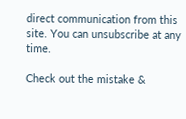direct communication from this site. You can unsubscribe at any time.

Check out the mistake &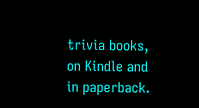trivia books, on Kindle and in paperback.